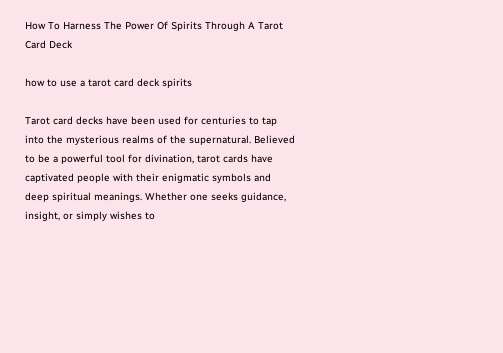How To Harness The Power Of Spirits Through A Tarot Card Deck

how to use a tarot card deck spirits

Tarot card decks have been used for centuries to tap into the mysterious realms of the supernatural. Believed to be a powerful tool for divination, tarot cards have captivated people with their enigmatic symbols and deep spiritual meanings. Whether one seeks guidance, insight, or simply wishes to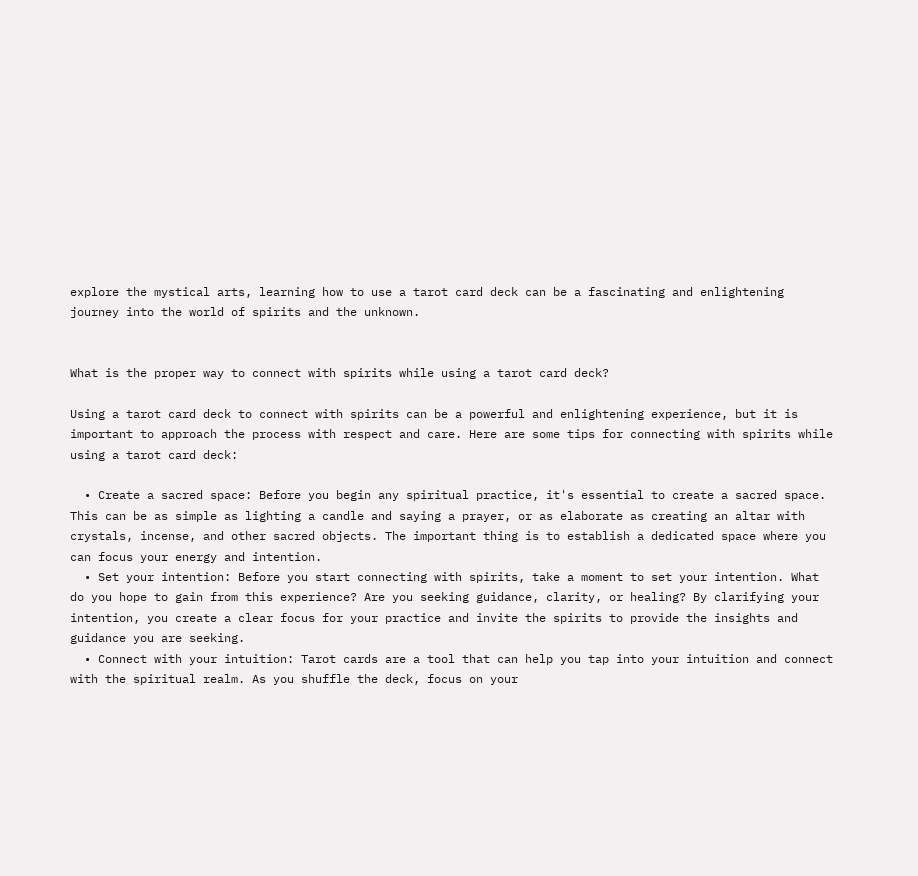explore the mystical arts, learning how to use a tarot card deck can be a fascinating and enlightening journey into the world of spirits and the unknown.


What is the proper way to connect with spirits while using a tarot card deck?

Using a tarot card deck to connect with spirits can be a powerful and enlightening experience, but it is important to approach the process with respect and care. Here are some tips for connecting with spirits while using a tarot card deck:

  • Create a sacred space: Before you begin any spiritual practice, it's essential to create a sacred space. This can be as simple as lighting a candle and saying a prayer, or as elaborate as creating an altar with crystals, incense, and other sacred objects. The important thing is to establish a dedicated space where you can focus your energy and intention.
  • Set your intention: Before you start connecting with spirits, take a moment to set your intention. What do you hope to gain from this experience? Are you seeking guidance, clarity, or healing? By clarifying your intention, you create a clear focus for your practice and invite the spirits to provide the insights and guidance you are seeking.
  • Connect with your intuition: Tarot cards are a tool that can help you tap into your intuition and connect with the spiritual realm. As you shuffle the deck, focus on your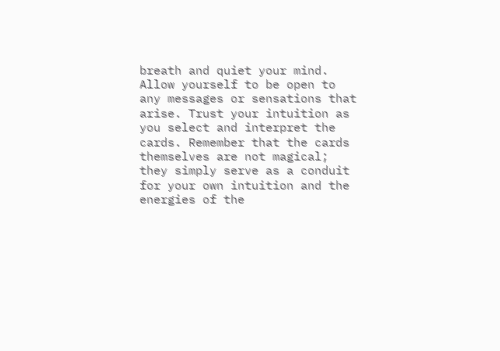breath and quiet your mind. Allow yourself to be open to any messages or sensations that arise. Trust your intuition as you select and interpret the cards. Remember that the cards themselves are not magical; they simply serve as a conduit for your own intuition and the energies of the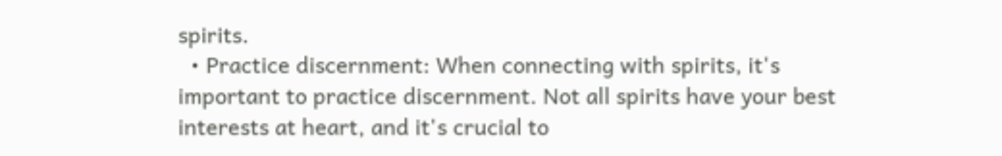spirits.
  • Practice discernment: When connecting with spirits, it's important to practice discernment. Not all spirits have your best interests at heart, and it's crucial to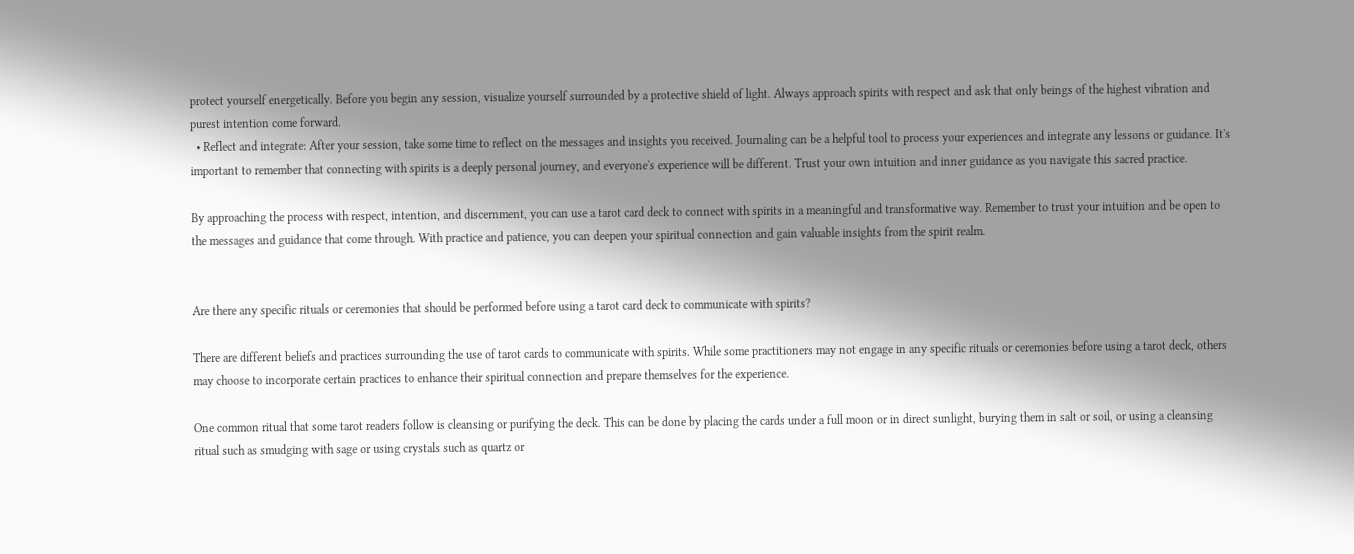protect yourself energetically. Before you begin any session, visualize yourself surrounded by a protective shield of light. Always approach spirits with respect and ask that only beings of the highest vibration and purest intention come forward.
  • Reflect and integrate: After your session, take some time to reflect on the messages and insights you received. Journaling can be a helpful tool to process your experiences and integrate any lessons or guidance. It's important to remember that connecting with spirits is a deeply personal journey, and everyone's experience will be different. Trust your own intuition and inner guidance as you navigate this sacred practice.

By approaching the process with respect, intention, and discernment, you can use a tarot card deck to connect with spirits in a meaningful and transformative way. Remember to trust your intuition and be open to the messages and guidance that come through. With practice and patience, you can deepen your spiritual connection and gain valuable insights from the spirit realm.


Are there any specific rituals or ceremonies that should be performed before using a tarot card deck to communicate with spirits?

There are different beliefs and practices surrounding the use of tarot cards to communicate with spirits. While some practitioners may not engage in any specific rituals or ceremonies before using a tarot deck, others may choose to incorporate certain practices to enhance their spiritual connection and prepare themselves for the experience.

One common ritual that some tarot readers follow is cleansing or purifying the deck. This can be done by placing the cards under a full moon or in direct sunlight, burying them in salt or soil, or using a cleansing ritual such as smudging with sage or using crystals such as quartz or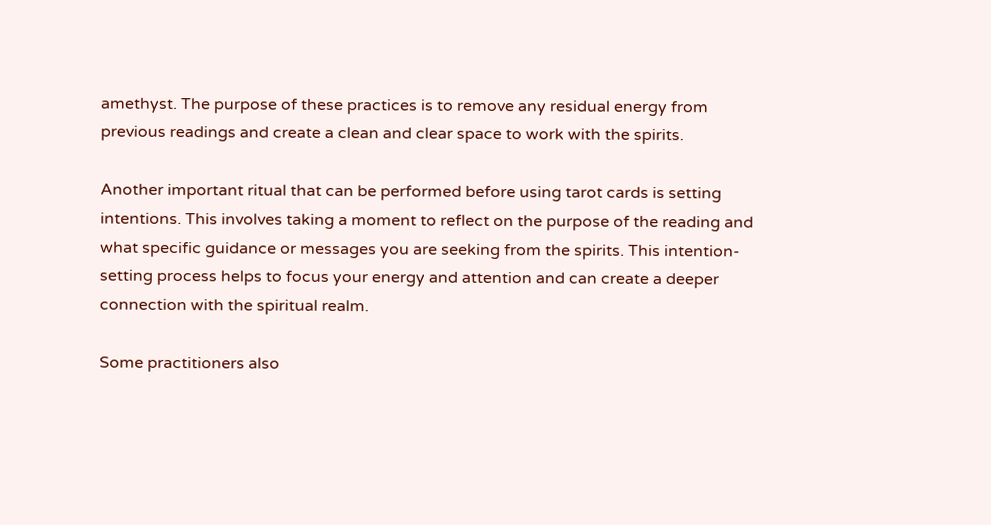amethyst. The purpose of these practices is to remove any residual energy from previous readings and create a clean and clear space to work with the spirits.

Another important ritual that can be performed before using tarot cards is setting intentions. This involves taking a moment to reflect on the purpose of the reading and what specific guidance or messages you are seeking from the spirits. This intention-setting process helps to focus your energy and attention and can create a deeper connection with the spiritual realm.

Some practitioners also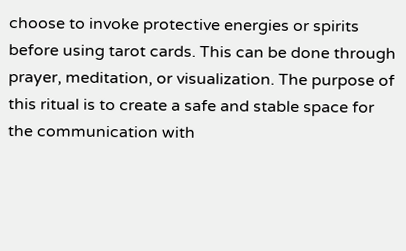choose to invoke protective energies or spirits before using tarot cards. This can be done through prayer, meditation, or visualization. The purpose of this ritual is to create a safe and stable space for the communication with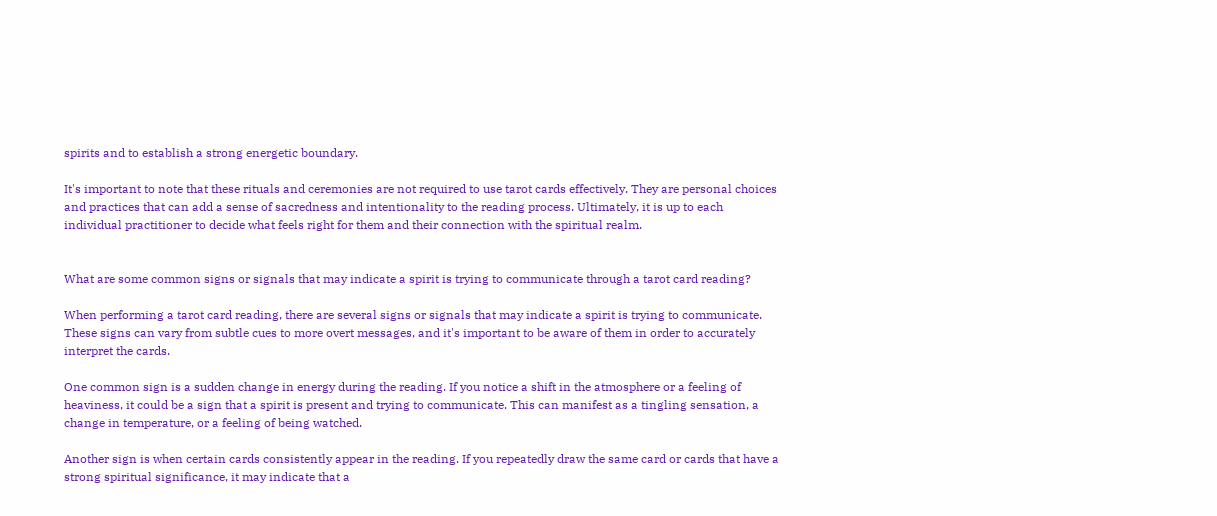spirits and to establish a strong energetic boundary.

It's important to note that these rituals and ceremonies are not required to use tarot cards effectively. They are personal choices and practices that can add a sense of sacredness and intentionality to the reading process. Ultimately, it is up to each individual practitioner to decide what feels right for them and their connection with the spiritual realm.


What are some common signs or signals that may indicate a spirit is trying to communicate through a tarot card reading?

When performing a tarot card reading, there are several signs or signals that may indicate a spirit is trying to communicate. These signs can vary from subtle cues to more overt messages, and it's important to be aware of them in order to accurately interpret the cards.

One common sign is a sudden change in energy during the reading. If you notice a shift in the atmosphere or a feeling of heaviness, it could be a sign that a spirit is present and trying to communicate. This can manifest as a tingling sensation, a change in temperature, or a feeling of being watched.

Another sign is when certain cards consistently appear in the reading. If you repeatedly draw the same card or cards that have a strong spiritual significance, it may indicate that a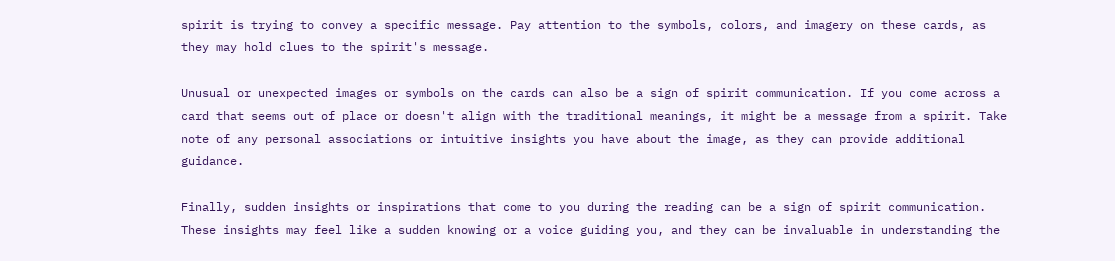spirit is trying to convey a specific message. Pay attention to the symbols, colors, and imagery on these cards, as they may hold clues to the spirit's message.

Unusual or unexpected images or symbols on the cards can also be a sign of spirit communication. If you come across a card that seems out of place or doesn't align with the traditional meanings, it might be a message from a spirit. Take note of any personal associations or intuitive insights you have about the image, as they can provide additional guidance.

Finally, sudden insights or inspirations that come to you during the reading can be a sign of spirit communication. These insights may feel like a sudden knowing or a voice guiding you, and they can be invaluable in understanding the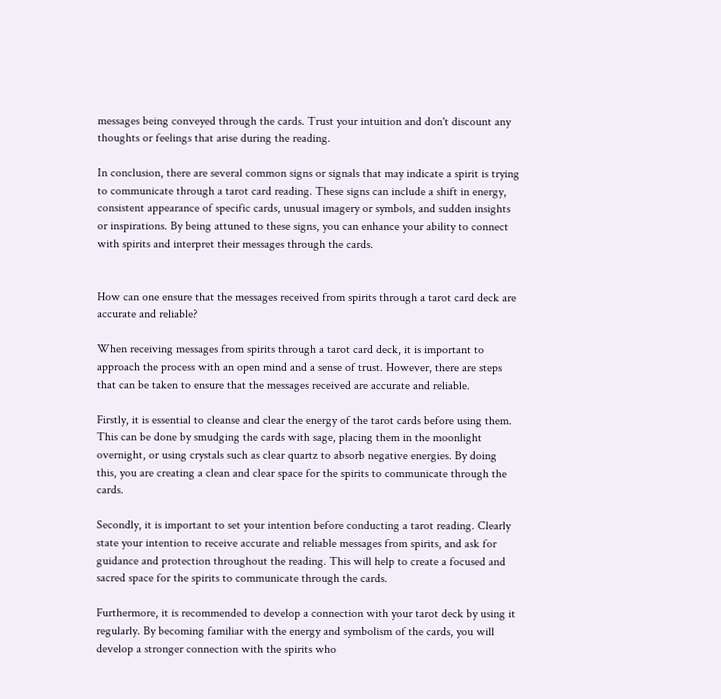messages being conveyed through the cards. Trust your intuition and don't discount any thoughts or feelings that arise during the reading.

In conclusion, there are several common signs or signals that may indicate a spirit is trying to communicate through a tarot card reading. These signs can include a shift in energy, consistent appearance of specific cards, unusual imagery or symbols, and sudden insights or inspirations. By being attuned to these signs, you can enhance your ability to connect with spirits and interpret their messages through the cards.


How can one ensure that the messages received from spirits through a tarot card deck are accurate and reliable?

When receiving messages from spirits through a tarot card deck, it is important to approach the process with an open mind and a sense of trust. However, there are steps that can be taken to ensure that the messages received are accurate and reliable.

Firstly, it is essential to cleanse and clear the energy of the tarot cards before using them. This can be done by smudging the cards with sage, placing them in the moonlight overnight, or using crystals such as clear quartz to absorb negative energies. By doing this, you are creating a clean and clear space for the spirits to communicate through the cards.

Secondly, it is important to set your intention before conducting a tarot reading. Clearly state your intention to receive accurate and reliable messages from spirits, and ask for guidance and protection throughout the reading. This will help to create a focused and sacred space for the spirits to communicate through the cards.

Furthermore, it is recommended to develop a connection with your tarot deck by using it regularly. By becoming familiar with the energy and symbolism of the cards, you will develop a stronger connection with the spirits who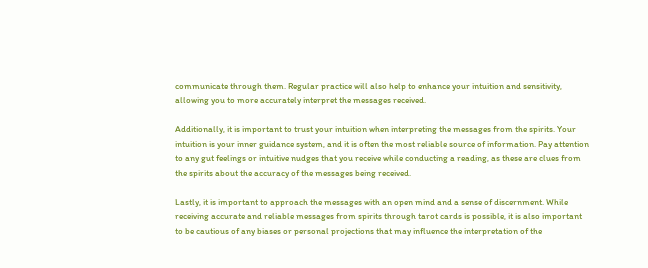communicate through them. Regular practice will also help to enhance your intuition and sensitivity, allowing you to more accurately interpret the messages received.

Additionally, it is important to trust your intuition when interpreting the messages from the spirits. Your intuition is your inner guidance system, and it is often the most reliable source of information. Pay attention to any gut feelings or intuitive nudges that you receive while conducting a reading, as these are clues from the spirits about the accuracy of the messages being received.

Lastly, it is important to approach the messages with an open mind and a sense of discernment. While receiving accurate and reliable messages from spirits through tarot cards is possible, it is also important to be cautious of any biases or personal projections that may influence the interpretation of the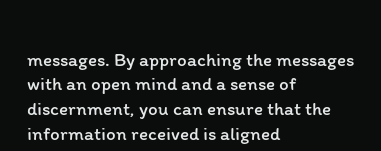messages. By approaching the messages with an open mind and a sense of discernment, you can ensure that the information received is aligned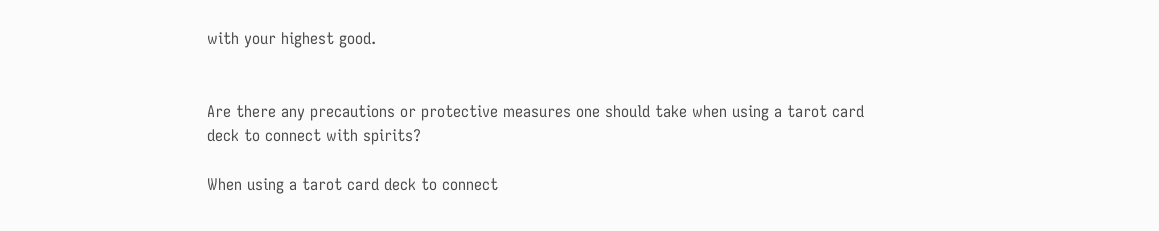with your highest good.


Are there any precautions or protective measures one should take when using a tarot card deck to connect with spirits?

When using a tarot card deck to connect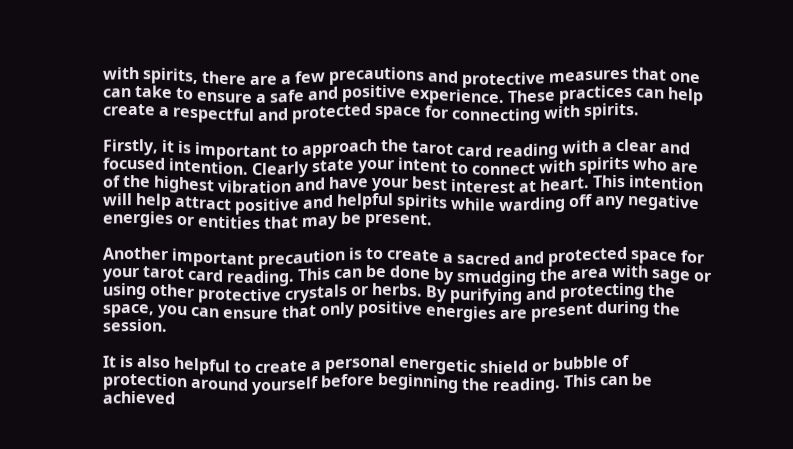with spirits, there are a few precautions and protective measures that one can take to ensure a safe and positive experience. These practices can help create a respectful and protected space for connecting with spirits.

Firstly, it is important to approach the tarot card reading with a clear and focused intention. Clearly state your intent to connect with spirits who are of the highest vibration and have your best interest at heart. This intention will help attract positive and helpful spirits while warding off any negative energies or entities that may be present.

Another important precaution is to create a sacred and protected space for your tarot card reading. This can be done by smudging the area with sage or using other protective crystals or herbs. By purifying and protecting the space, you can ensure that only positive energies are present during the session.

It is also helpful to create a personal energetic shield or bubble of protection around yourself before beginning the reading. This can be achieved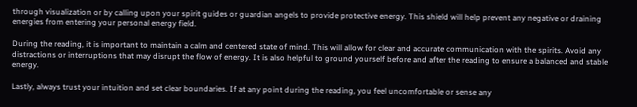through visualization or by calling upon your spirit guides or guardian angels to provide protective energy. This shield will help prevent any negative or draining energies from entering your personal energy field.

During the reading, it is important to maintain a calm and centered state of mind. This will allow for clear and accurate communication with the spirits. Avoid any distractions or interruptions that may disrupt the flow of energy. It is also helpful to ground yourself before and after the reading to ensure a balanced and stable energy.

Lastly, always trust your intuition and set clear boundaries. If at any point during the reading, you feel uncomfortable or sense any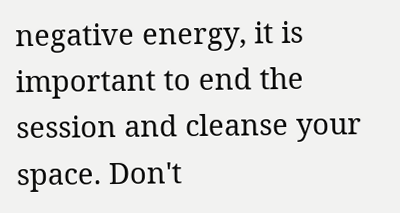negative energy, it is important to end the session and cleanse your space. Don't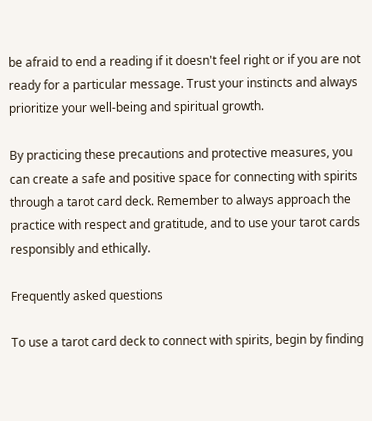be afraid to end a reading if it doesn't feel right or if you are not ready for a particular message. Trust your instincts and always prioritize your well-being and spiritual growth.

By practicing these precautions and protective measures, you can create a safe and positive space for connecting with spirits through a tarot card deck. Remember to always approach the practice with respect and gratitude, and to use your tarot cards responsibly and ethically.

Frequently asked questions

To use a tarot card deck to connect with spirits, begin by finding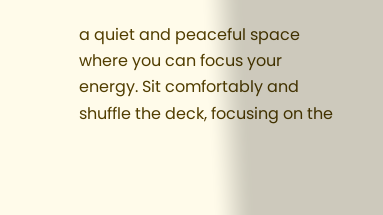a quiet and peaceful space where you can focus your energy. Sit comfortably and shuffle the deck, focusing on the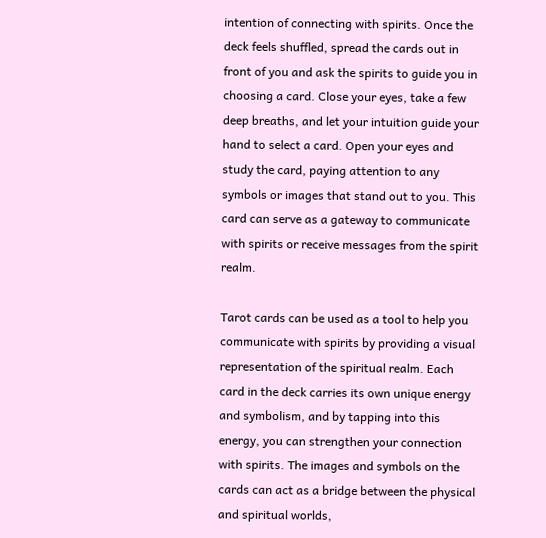intention of connecting with spirits. Once the deck feels shuffled, spread the cards out in front of you and ask the spirits to guide you in choosing a card. Close your eyes, take a few deep breaths, and let your intuition guide your hand to select a card. Open your eyes and study the card, paying attention to any symbols or images that stand out to you. This card can serve as a gateway to communicate with spirits or receive messages from the spirit realm.

Tarot cards can be used as a tool to help you communicate with spirits by providing a visual representation of the spiritual realm. Each card in the deck carries its own unique energy and symbolism, and by tapping into this energy, you can strengthen your connection with spirits. The images and symbols on the cards can act as a bridge between the physical and spiritual worlds,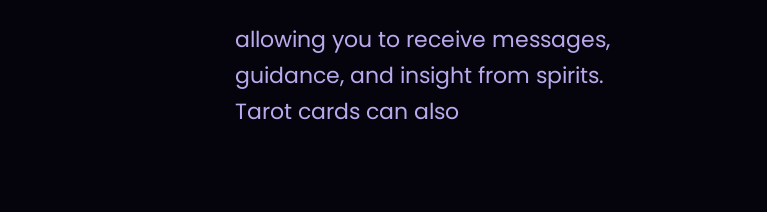allowing you to receive messages, guidance, and insight from spirits. Tarot cards can also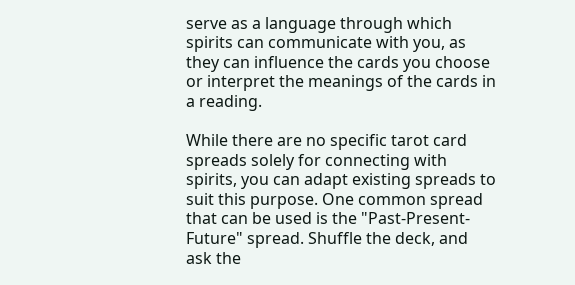serve as a language through which spirits can communicate with you, as they can influence the cards you choose or interpret the meanings of the cards in a reading.

While there are no specific tarot card spreads solely for connecting with spirits, you can adapt existing spreads to suit this purpose. One common spread that can be used is the "Past-Present-Future" spread. Shuffle the deck, and ask the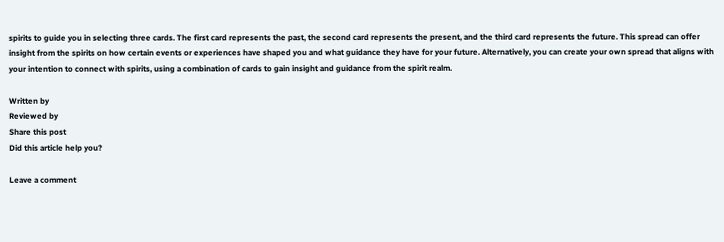spirits to guide you in selecting three cards. The first card represents the past, the second card represents the present, and the third card represents the future. This spread can offer insight from the spirits on how certain events or experiences have shaped you and what guidance they have for your future. Alternatively, you can create your own spread that aligns with your intention to connect with spirits, using a combination of cards to gain insight and guidance from the spirit realm.

Written by
Reviewed by
Share this post
Did this article help you?

Leave a comment